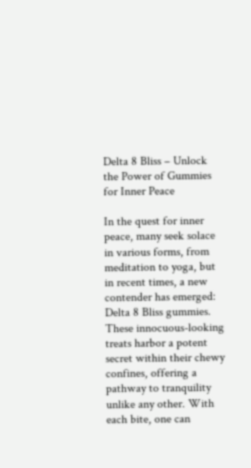Delta 8 Bliss – Unlock the Power of Gummies for Inner Peace

In the quest for inner peace, many seek solace in various forms, from meditation to yoga, but in recent times, a new contender has emerged: Delta 8 Bliss gummies. These innocuous-looking treats harbor a potent secret within their chewy confines, offering a pathway to tranquility unlike any other. With each bite, one can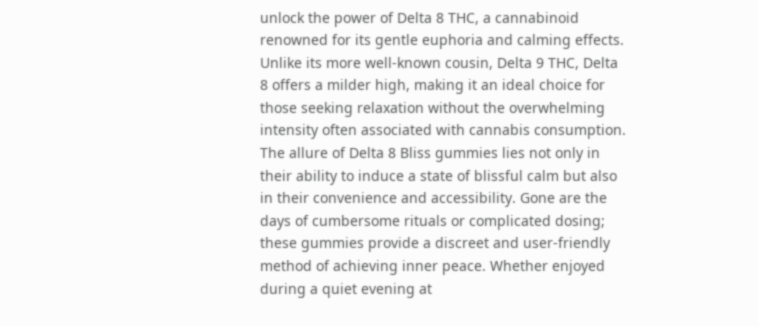unlock the power of Delta 8 THC, a cannabinoid renowned for its gentle euphoria and calming effects. Unlike its more well-known cousin, Delta 9 THC, Delta 8 offers a milder high, making it an ideal choice for those seeking relaxation without the overwhelming intensity often associated with cannabis consumption. The allure of Delta 8 Bliss gummies lies not only in their ability to induce a state of blissful calm but also in their convenience and accessibility. Gone are the days of cumbersome rituals or complicated dosing; these gummies provide a discreet and user-friendly method of achieving inner peace. Whether enjoyed during a quiet evening at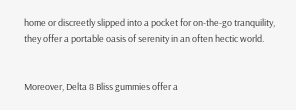home or discreetly slipped into a pocket for on-the-go tranquility, they offer a portable oasis of serenity in an often hectic world.


Moreover, Delta 8 Bliss gummies offer a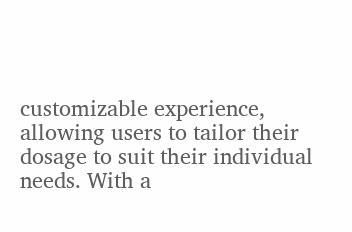customizable experience, allowing users to tailor their dosage to suit their individual needs. With a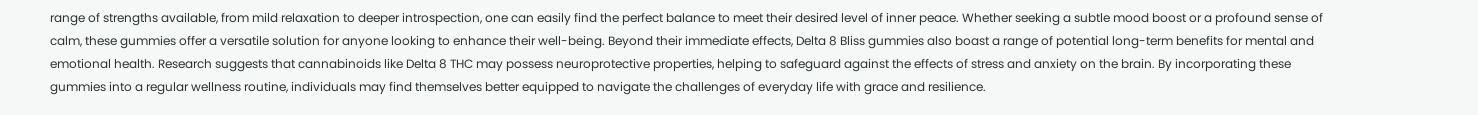range of strengths available, from mild relaxation to deeper introspection, one can easily find the perfect balance to meet their desired level of inner peace. Whether seeking a subtle mood boost or a profound sense of calm, these gummies offer a versatile solution for anyone looking to enhance their well-being. Beyond their immediate effects, Delta 8 Bliss gummies also boast a range of potential long-term benefits for mental and emotional health. Research suggests that cannabinoids like Delta 8 THC may possess neuroprotective properties, helping to safeguard against the effects of stress and anxiety on the brain. By incorporating these gummies into a regular wellness routine, individuals may find themselves better equipped to navigate the challenges of everyday life with grace and resilience.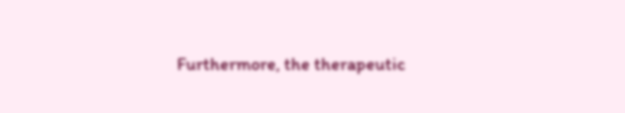Furthermore, the therapeutic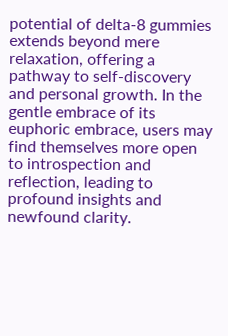potential of delta-8 gummies extends beyond mere relaxation, offering a pathway to self-discovery and personal growth. In the gentle embrace of its euphoric embrace, users may find themselves more open to introspection and reflection, leading to profound insights and newfound clarity.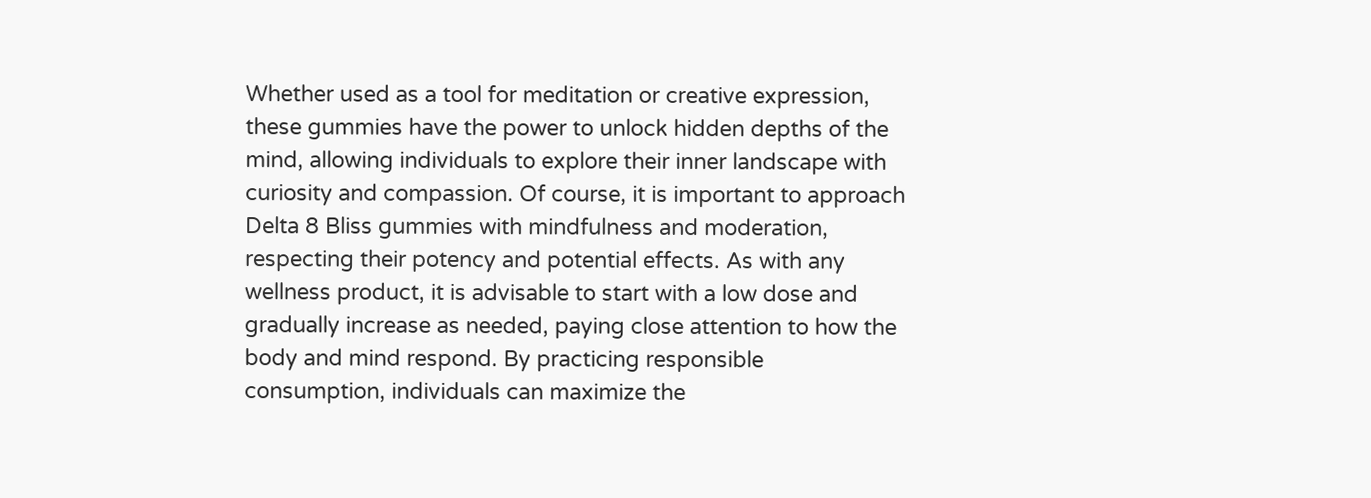Whether used as a tool for meditation or creative expression, these gummies have the power to unlock hidden depths of the mind, allowing individuals to explore their inner landscape with curiosity and compassion. Of course, it is important to approach Delta 8 Bliss gummies with mindfulness and moderation, respecting their potency and potential effects. As with any wellness product, it is advisable to start with a low dose and gradually increase as needed, paying close attention to how the body and mind respond. By practicing responsible consumption, individuals can maximize the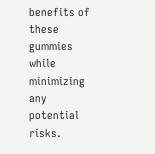benefits of these gummies while minimizing any potential risks.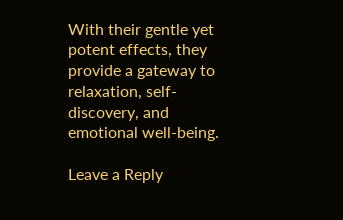With their gentle yet potent effects, they provide a gateway to relaxation, self-discovery, and emotional well-being.

Leave a Reply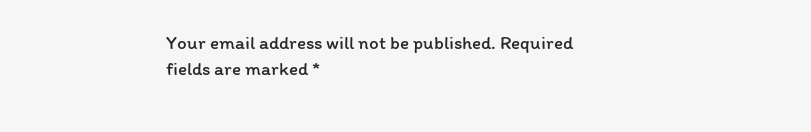Your email address will not be published. Required fields are marked *